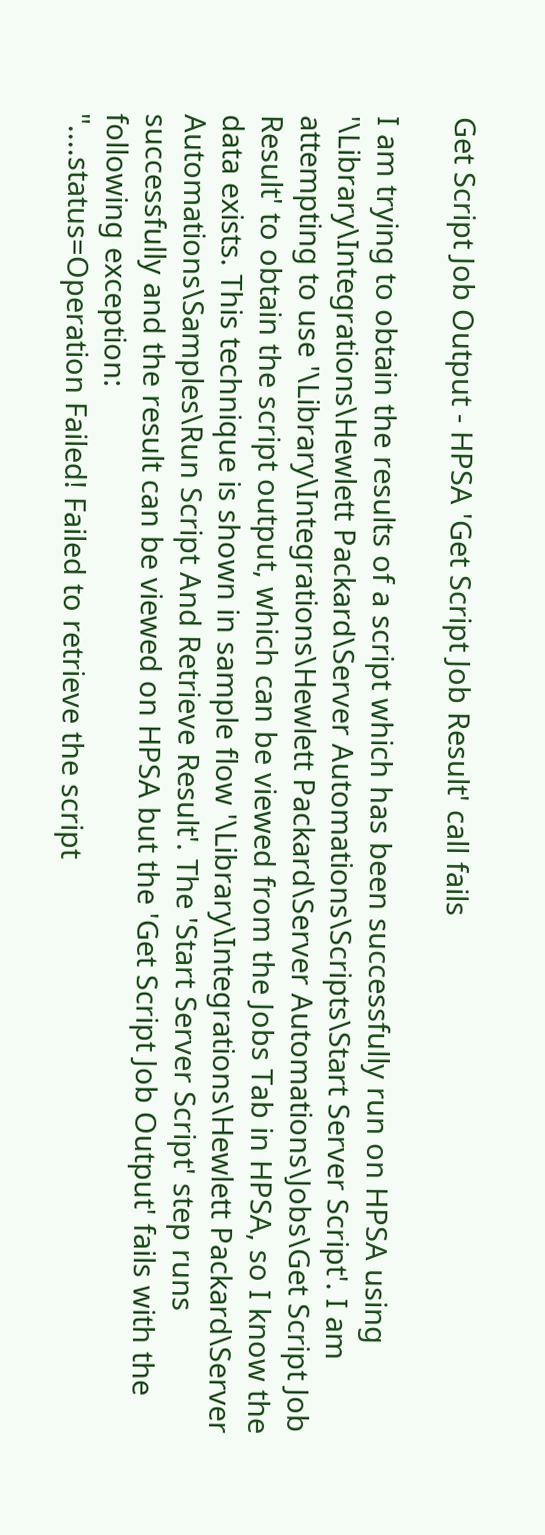Get Script Job Output - HPSA 'Get Script Job Result' call fails

I am trying to obtain the results of a script which has been successfully run on HPSA using '\Library\Integrations\Hewlett Packard\Server Automations\Scripts\Start Server Script'. I am attempting to use '\Library\Integrations\Hewlett Packard\Server Automations\Jobs\Get Script Job Result' to obtain the script output, which can be viewed from the Jobs Tab in HPSA, so I know the data exists. This technique is shown in sample flow '\Library\Integrations\Hewlett Packard\Server Automations\Samples\Run Script And Retrieve Result'. The 'Start Server Script' step runs successfully and the result can be viewed on HPSA but the 'Get Script Job Output' fails with the following exception:
"....status=Operation Failed! Failed to retrieve the script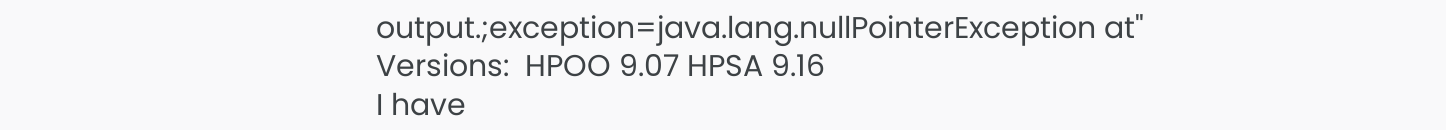output.;exception=java.lang.nullPointerException at"
Versions:  HPOO 9.07 HPSA 9.16
I have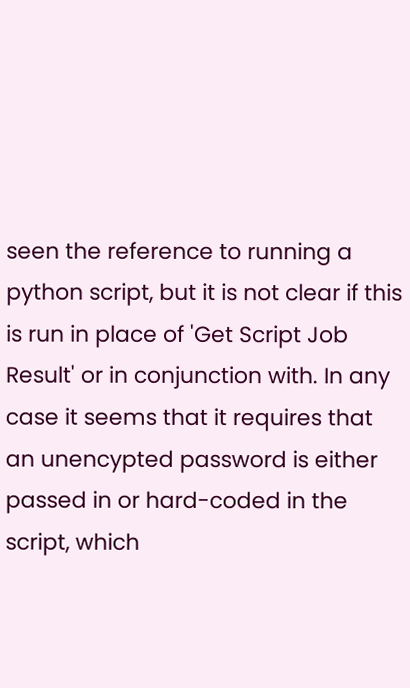seen the reference to running a python script, but it is not clear if this is run in place of 'Get Script Job Result' or in conjunction with. In any case it seems that it requires that an unencypted password is either passed in or hard-coded in the script, which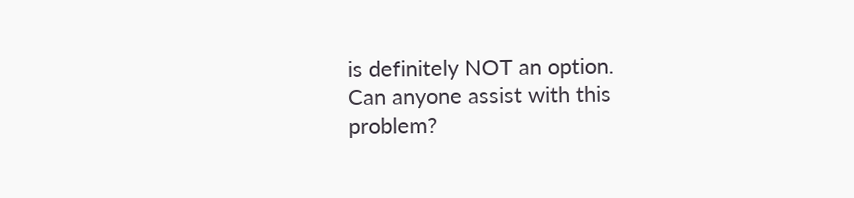is definitely NOT an option.
Can anyone assist with this problem?